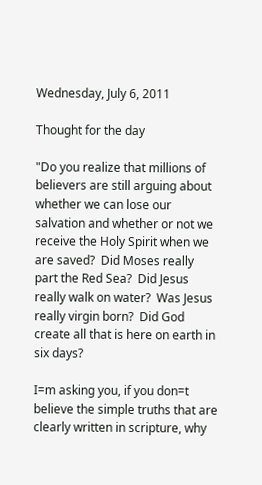Wednesday, July 6, 2011

Thought for the day

"Do you realize that millions of believers are still arguing about whether we can lose our salvation and whether or not we receive the Holy Spirit when we are saved?  Did Moses really part the Red Sea?  Did Jesus really walk on water?  Was Jesus really virgin born?  Did God create all that is here on earth in six days?

I=m asking you, if you don=t believe the simple truths that are clearly written in scripture, why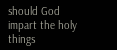should God impart the holy things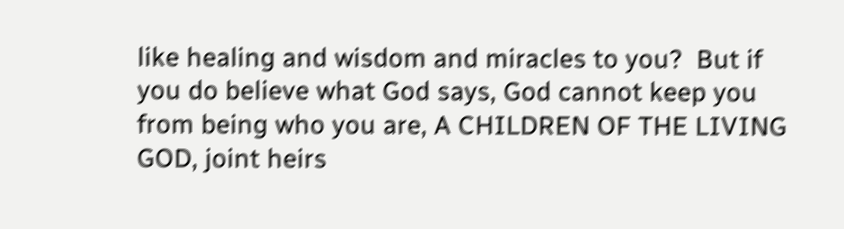like healing and wisdom and miracles to you?  But if you do believe what God says, God cannot keep you from being who you are, A CHILDREN OF THE LIVING GOD, joint heirs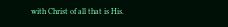with Christ of all that is His.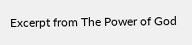Excerpt from The Power of God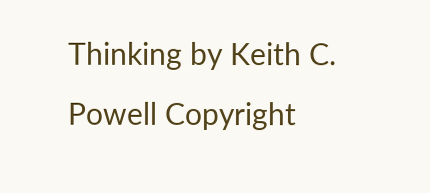Thinking by Keith C. Powell Copyright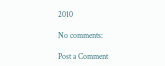2010

No comments:

Post a Comment